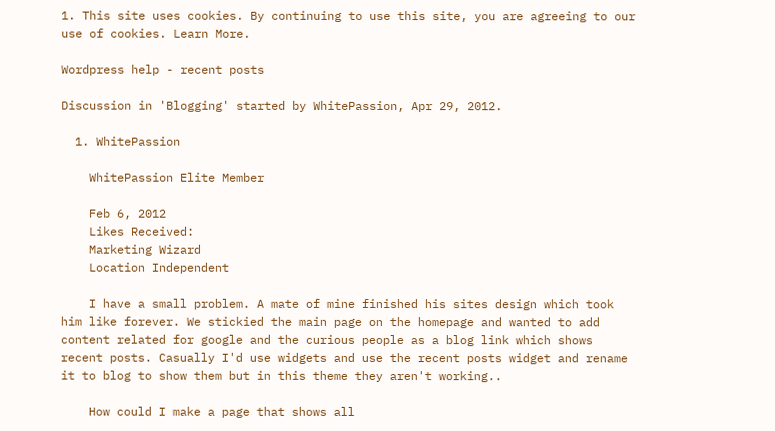1. This site uses cookies. By continuing to use this site, you are agreeing to our use of cookies. Learn More.

Wordpress help - recent posts

Discussion in 'Blogging' started by WhitePassion, Apr 29, 2012.

  1. WhitePassion

    WhitePassion Elite Member

    Feb 6, 2012
    Likes Received:
    Marketing Wizard
    Location Independent

    I have a small problem. A mate of mine finished his sites design which took him like forever. We stickied the main page on the homepage and wanted to add content related for google and the curious people as a blog link which shows recent posts. Casually I'd use widgets and use the recent posts widget and rename it to blog to show them but in this theme they aren't working..

    How could I make a page that shows all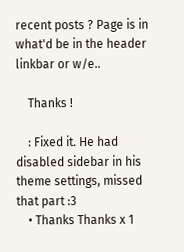recent posts ? Page is in what'd be in the header linkbar or w/e..

    Thanks !

    : Fixed it. He had disabled sidebar in his theme settings, missed that part :3
    • Thanks Thanks x 1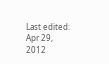Last edited: Apr 29, 2012